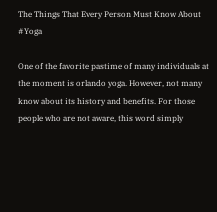The Things That Every Person Must Know About #Yoga

One of the favorite pastime of many individuals at the moment is orlando yoga. However, not many know about its history and benefits. For those people who are not aware, this word simply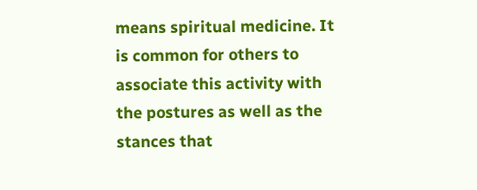means spiritual medicine. It is common for others to associate this activity with the postures as well as the stances that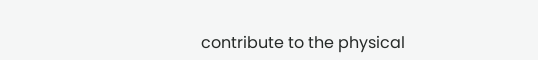contribute to the physical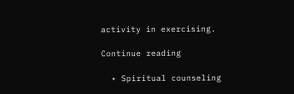activity in exercising.

Continue reading

  • Spiritual counseling